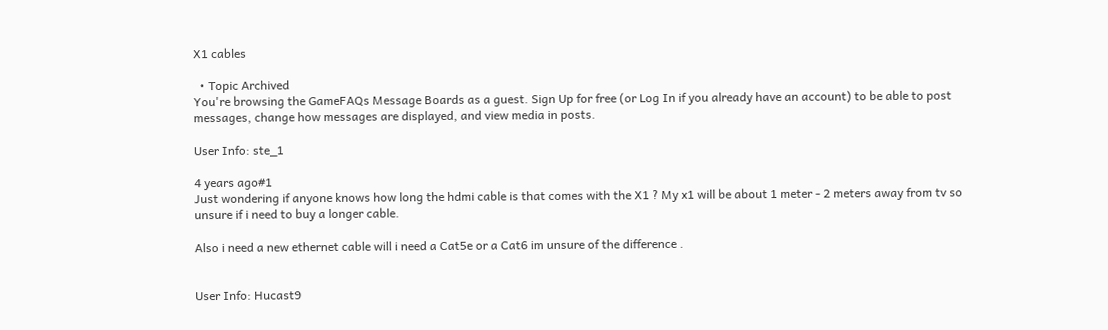X1 cables

  • Topic Archived
You're browsing the GameFAQs Message Boards as a guest. Sign Up for free (or Log In if you already have an account) to be able to post messages, change how messages are displayed, and view media in posts.

User Info: ste_1

4 years ago#1
Just wondering if anyone knows how long the hdmi cable is that comes with the X1 ? My x1 will be about 1 meter - 2 meters away from tv so unsure if i need to buy a longer cable.

Also i need a new ethernet cable will i need a Cat5e or a Cat6 im unsure of the difference .


User Info: Hucast9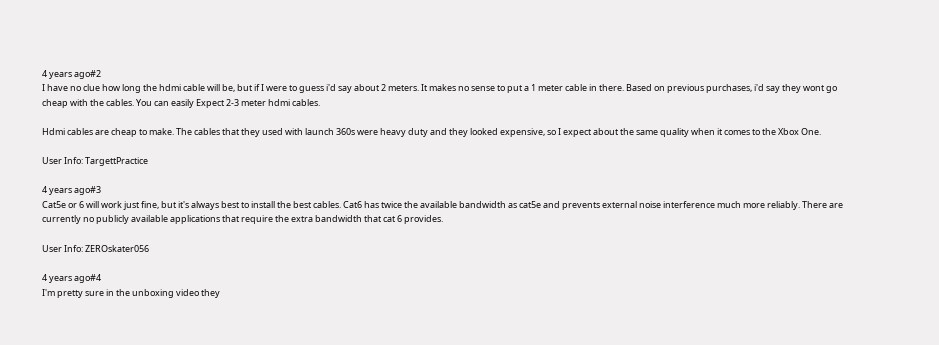4 years ago#2
I have no clue how long the hdmi cable will be, but if I were to guess i'd say about 2 meters. It makes no sense to put a 1 meter cable in there. Based on previous purchases, i'd say they wont go cheap with the cables. You can easily Expect 2-3 meter hdmi cables.

Hdmi cables are cheap to make. The cables that they used with launch 360s were heavy duty and they looked expensive, so I expect about the same quality when it comes to the Xbox One.

User Info: TargettPractice

4 years ago#3
Cat5e or 6 will work just fine, but it's always best to install the best cables. Cat6 has twice the available bandwidth as cat5e and prevents external noise interference much more reliably. There are currently no publicly available applications that require the extra bandwidth that cat 6 provides.

User Info: ZEROskater056

4 years ago#4
I'm pretty sure in the unboxing video they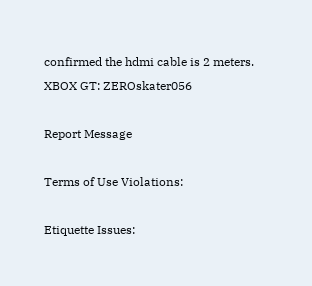confirmed the hdmi cable is 2 meters.
XBOX GT: ZEROskater056

Report Message

Terms of Use Violations:

Etiquette Issues: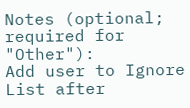Notes (optional; required for "Other"):
Add user to Ignore List after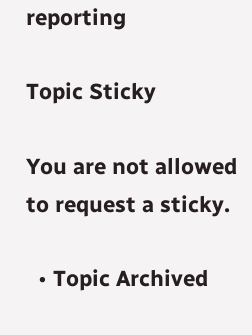reporting

Topic Sticky

You are not allowed to request a sticky.

  • Topic Archived